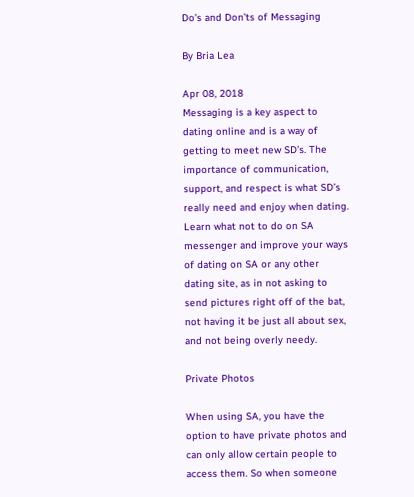Do’s and Don’ts of Messaging

By Bria Lea

Apr 08, 2018
Messaging is a key aspect to dating online and is a way of getting to meet new SD’s. The importance of communication, support, and respect is what SD’s really need and enjoy when dating.  Learn what not to do on SA messenger and improve your ways of dating on SA or any other dating site, as in not asking to send pictures right off of the bat, not having it be just all about sex, and not being overly needy.

Private Photos

When using SA, you have the option to have private photos and can only allow certain people to access them. So when someone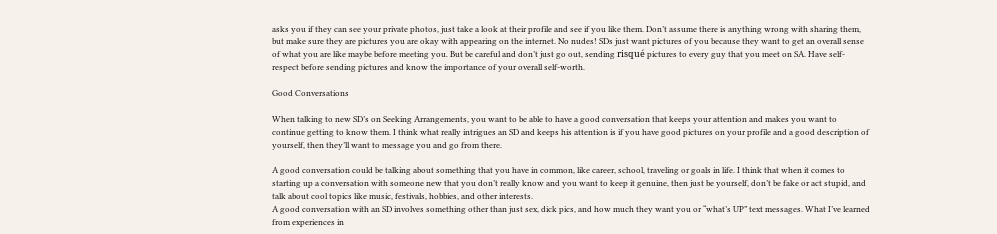asks you if they can see your private photos, just take a look at their profile and see if you like them. Don’t assume there is anything wrong with sharing them, but make sure they are pictures you are okay with appearing on the internet. No nudes! SDs just want pictures of you because they want to get an overall sense of what you are like maybe before meeting you. But be careful and don’t just go out, sending risqué pictures to every guy that you meet on SA. Have self-respect before sending pictures and know the importance of your overall self-worth.

Good Conversations

When talking to new SD’s on Seeking Arrangements, you want to be able to have a good conversation that keeps your attention and makes you want to continue getting to know them. I think what really intrigues an SD and keeps his attention is if you have good pictures on your profile and a good description of yourself, then they’ll want to message you and go from there.

A good conversation could be talking about something that you have in common, like career, school, traveling or goals in life. I think that when it comes to starting up a conversation with someone new that you don’t really know and you want to keep it genuine, then just be yourself, don’t be fake or act stupid, and talk about cool topics like music, festivals, hobbies, and other interests.
A good conversation with an SD involves something other than just sex, dick pics, and how much they want you or “what’s UP” text messages. What I’ve learned from experiences in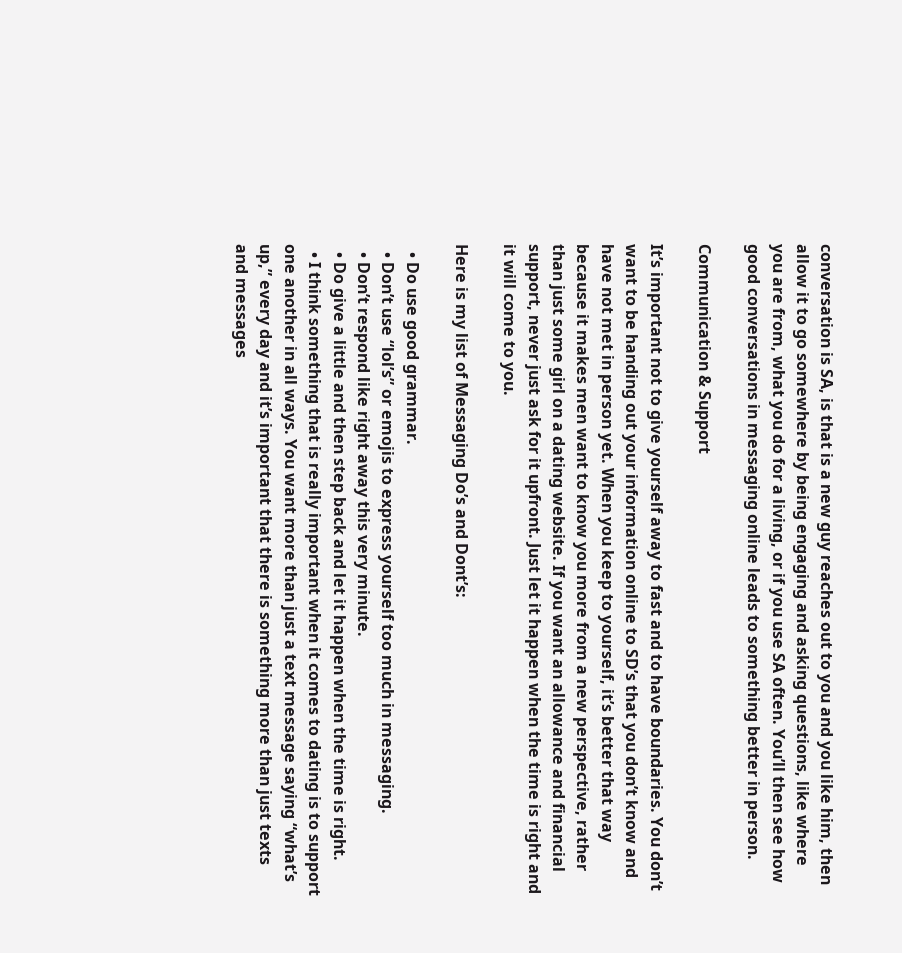conversation is SA, is that is a new guy reaches out to you and you like him, then allow it to go somewhere by being engaging and asking questions, like where you are from, what you do for a living, or if you use SA often. You’ll then see how good conversations in messaging online leads to something better in person.

Communication & Support

It’s important not to give yourself away to fast and to have boundaries. You don’t want to be handing out your information online to SD’s that you don’t know and have not met in person yet. When you keep to yourself, it’s better that way because it makes men want to know you more from a new perspective, rather than just some girl on a dating website. If you want an allowance and financial support, never just ask for it upfront. Just let it happen when the time is right and it will come to you.

Here is my list of Messaging Do’s and Dont’s:

  • Do use good grammar.
  • Don’t use “lol’s” or emojis to express yourself too much in messaging.
  • Don’t respond like right away this very minute.
  • Do give a little and then step back and let it happen when the time is right.
  • I think something that is really important when it comes to dating is to support one another in all ways. You want more than just a text message saying “what’s up,” every day and it’s important that there is something more than just texts and messages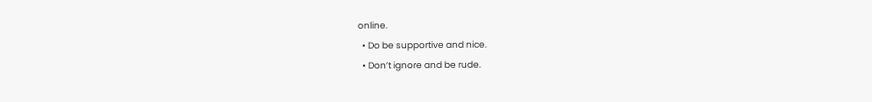online.
  • Do be supportive and nice.
  • Don’t ignore and be rude.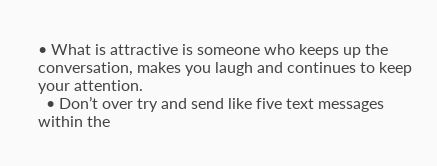• What is attractive is someone who keeps up the conversation, makes you laugh and continues to keep your attention.
  • Don’t over try and send like five text messages within the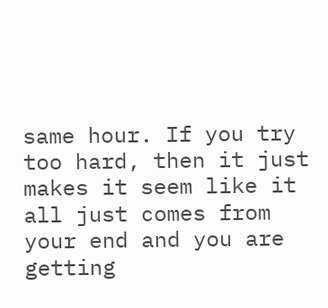same hour. If you try too hard, then it just makes it seem like it all just comes from your end and you are getting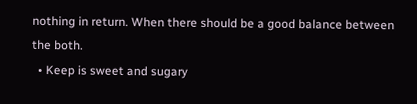nothing in return. When there should be a good balance between the both.
  • Keep is sweet and sugary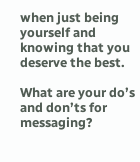when just being yourself and knowing that you deserve the best.

What are your do’s and don’ts for messaging?